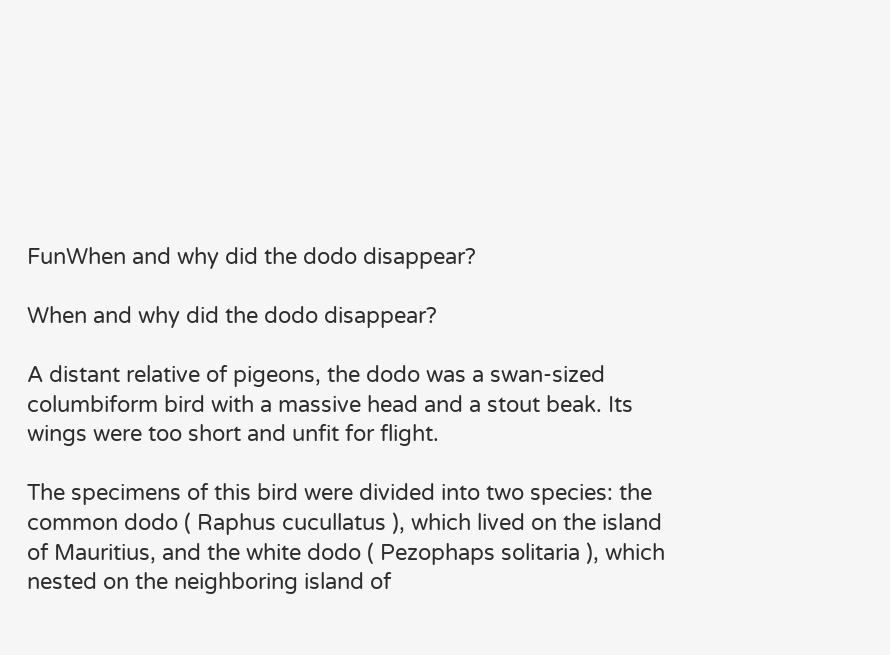FunWhen and why did the dodo disappear?

When and why did the dodo disappear?

A distant relative of pigeons, the dodo was a swan-sized columbiform bird with a massive head and a stout beak. Its wings were too short and unfit for flight.

The specimens of this bird were divided into two species: the common dodo ( Raphus cucullatus ), which lived on the island of Mauritius, and the white dodo ( Pezophaps solitaria ), which nested on the neighboring island of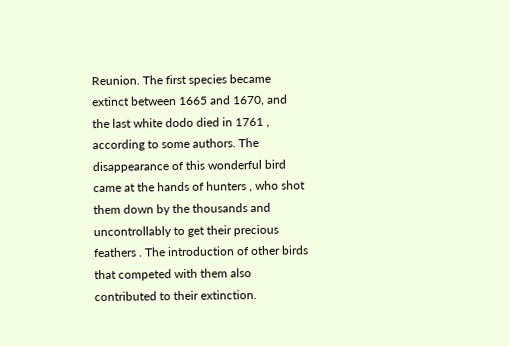Reunion. The first species became extinct between 1665 and 1670, and the last white dodo died in 1761 , according to some authors. The disappearance of this wonderful bird came at the hands of hunters , who shot them down by the thousands and uncontrollably to get their precious feathers . The introduction of other birds that competed with them also contributed to their extinction.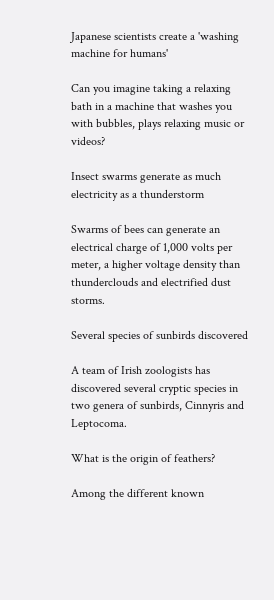Japanese scientists create a 'washing machine for humans'

Can you imagine taking a relaxing bath in a machine that washes you with bubbles, plays relaxing music or videos?

Insect swarms generate as much electricity as a thunderstorm

Swarms of bees can generate an electrical charge of 1,000 volts per meter, a higher voltage density than thunderclouds and electrified dust storms.

Several species of sunbirds discovered

A team of Irish zoologists has discovered several cryptic species in two genera of sunbirds, Cinnyris and Leptocoma.

What is the origin of feathers?

Among the different known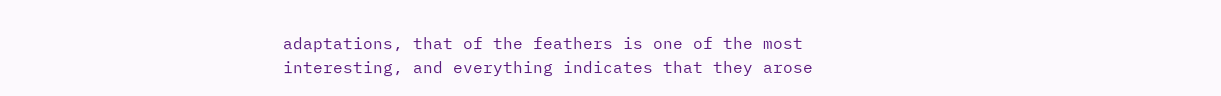adaptations, that of the feathers is one of the most interesting, and everything indicates that they arose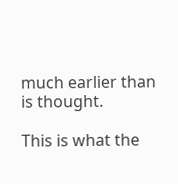much earlier than is thought.

This is what the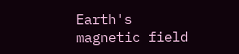Earth's magnetic field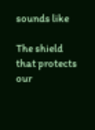sounds like

The shield that protects our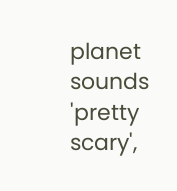planet sounds 'pretty scary',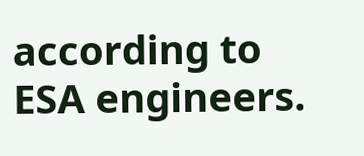according to ESA engineers.